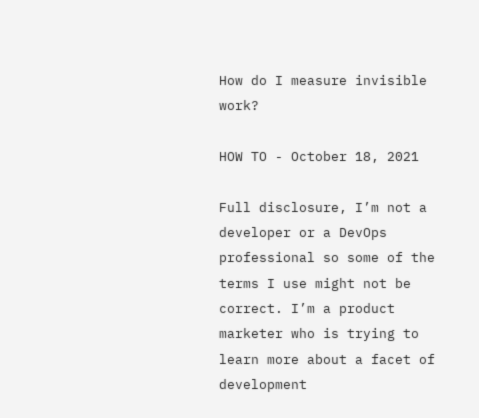How do I measure invisible work?

HOW TO - October 18, 2021

Full disclosure, I’m not a developer or a DevOps professional so some of the terms I use might not be correct. I’m a product marketer who is trying to learn more about a facet of development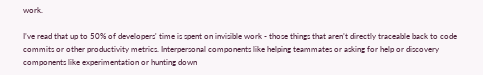work.

I’ve read that up to 50% of developers' time is spent on invisible work - those things that aren’t directly traceable back to code commits or other productivity metrics. Interpersonal components like helping teammates or asking for help or discovery components like experimentation or hunting down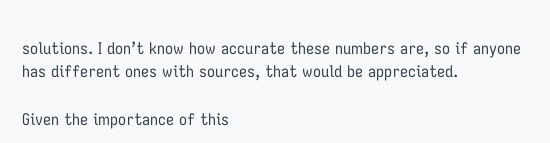solutions. I don’t know how accurate these numbers are, so if anyone has different ones with sources, that would be appreciated.

Given the importance of this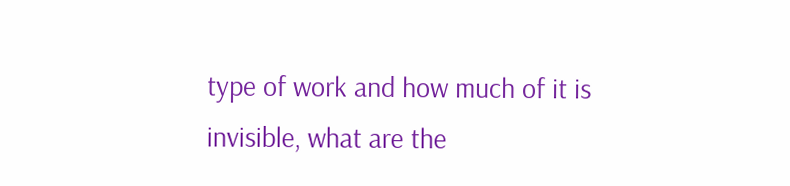type of work and how much of it is invisible, what are the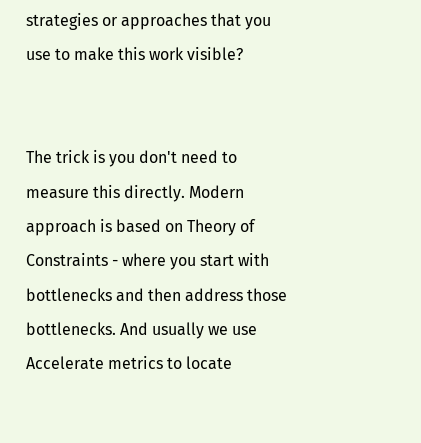strategies or approaches that you use to make this work visible?


The trick is you don't need to measure this directly. Modern approach is based on Theory of Constraints - where you start with bottlenecks and then address those bottlenecks. And usually we use Accelerate metrics to locate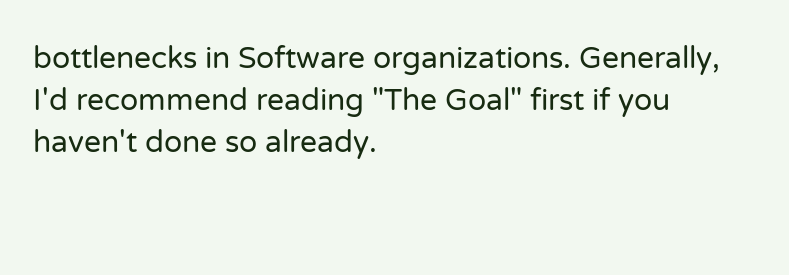bottlenecks in Software organizations. Generally, I'd recommend reading "The Goal" first if you haven't done so already.